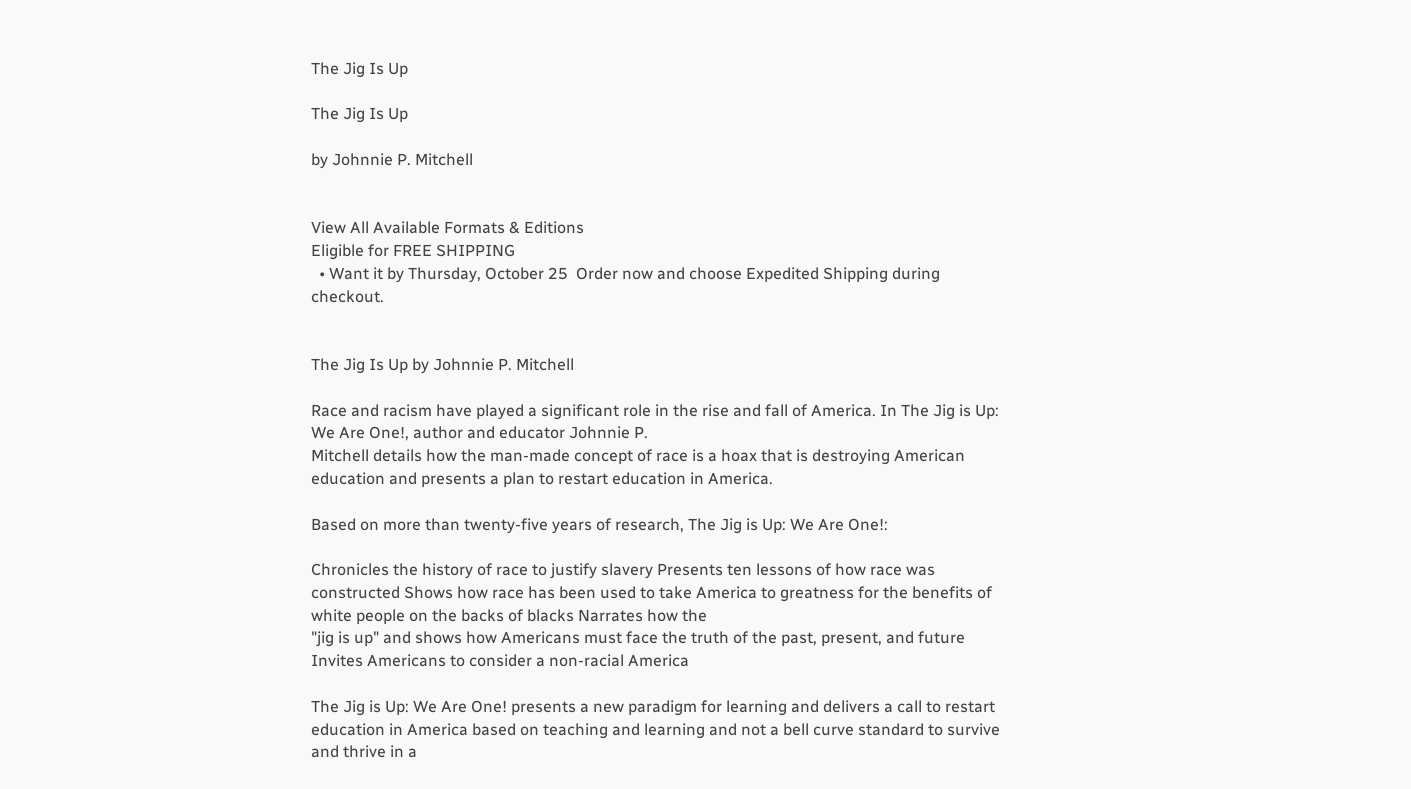The Jig Is Up

The Jig Is Up

by Johnnie P. Mitchell


View All Available Formats & Editions
Eligible for FREE SHIPPING
  • Want it by Thursday, October 25  Order now and choose Expedited Shipping during checkout.


The Jig Is Up by Johnnie P. Mitchell

Race and racism have played a significant role in the rise and fall of America. In The Jig is Up: We Are One!, author and educator Johnnie P.
Mitchell details how the man-made concept of race is a hoax that is destroying American education and presents a plan to restart education in America.

Based on more than twenty-five years of research, The Jig is Up: We Are One!:

Chronicles the history of race to justify slavery Presents ten lessons of how race was constructed Shows how race has been used to take America to greatness for the benefits of white people on the backs of blacks Narrates how the
"jig is up" and shows how Americans must face the truth of the past, present, and future Invites Americans to consider a non-racial America

The Jig is Up: We Are One! presents a new paradigm for learning and delivers a call to restart education in America based on teaching and learning and not a bell curve standard to survive and thrive in a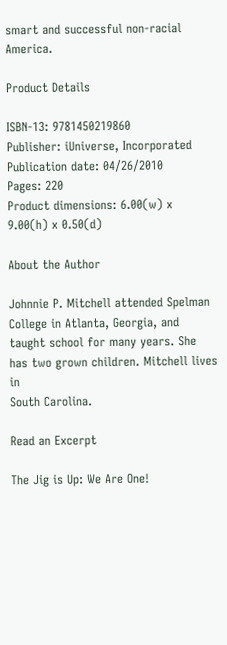smart and successful non-racial America.

Product Details

ISBN-13: 9781450219860
Publisher: iUniverse, Incorporated
Publication date: 04/26/2010
Pages: 220
Product dimensions: 6.00(w) x 9.00(h) x 0.50(d)

About the Author

Johnnie P. Mitchell attended Spelman
College in Atlanta, Georgia, and taught school for many years. She has two grown children. Mitchell lives in
South Carolina.

Read an Excerpt

The Jig is Up: We Are One!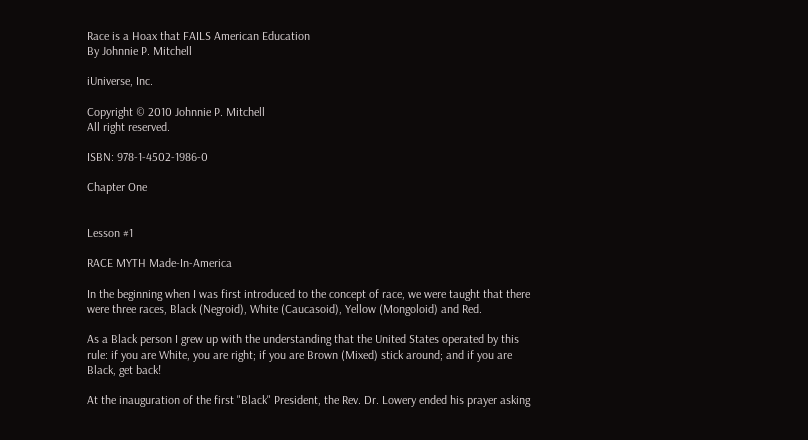Race is a Hoax that FAILS American Education
By Johnnie P. Mitchell

iUniverse, Inc.

Copyright © 2010 Johnnie P. Mitchell
All right reserved.

ISBN: 978-1-4502-1986-0

Chapter One


Lesson #1

RACE MYTH Made-In-America

In the beginning when I was first introduced to the concept of race, we were taught that there were three races, Black (Negroid), White (Caucasoid), Yellow (Mongoloid) and Red.

As a Black person I grew up with the understanding that the United States operated by this rule: if you are White, you are right; if you are Brown (Mixed) stick around; and if you are Black, get back!

At the inauguration of the first "Black" President, the Rev. Dr. Lowery ended his prayer asking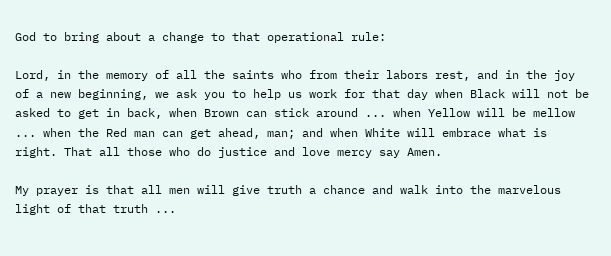God to bring about a change to that operational rule:

Lord, in the memory of all the saints who from their labors rest, and in the joy of a new beginning, we ask you to help us work for that day when Black will not be asked to get in back, when Brown can stick around ... when Yellow will be mellow ... when the Red man can get ahead, man; and when White will embrace what is right. That all those who do justice and love mercy say Amen.

My prayer is that all men will give truth a chance and walk into the marvelous light of that truth ...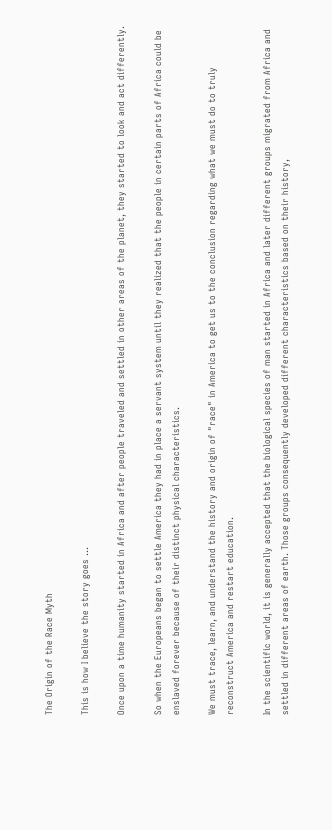The Origin of the Race Myth

This is how I believe the story goes ...

Once upon a time humanity started in Africa and after people traveled and settled in other areas of the planet, they started to look and act differently.

So when the Europeans began to settle America they had in place a servant system until they realized that the people in certain parts of Africa could be enslaved forever because of their distinct physical characteristics.

We must trace, learn, and understand the history and origin of "race" in America to get us to the conclusion regarding what we must do to truly reconstruct America and restart education.

In the scientific world, it is generally accepted that the biological species of man started in Africa and later different groups migrated from Africa and settled in different areas of earth. Those groups consequently developed different characteristics based on their history,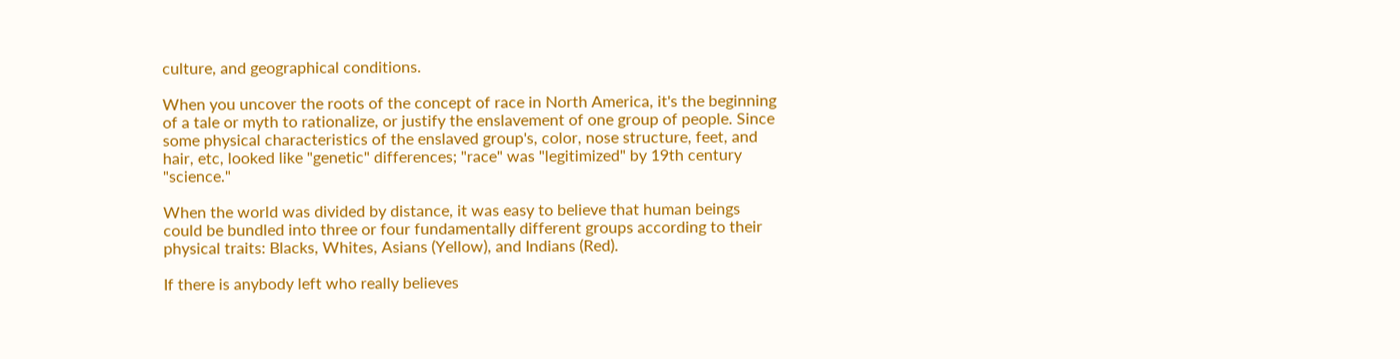culture, and geographical conditions.

When you uncover the roots of the concept of race in North America, it's the beginning of a tale or myth to rationalize, or justify the enslavement of one group of people. Since some physical characteristics of the enslaved group's, color, nose structure, feet, and hair, etc, looked like "genetic" differences; "race" was "legitimized" by 19th century "science."

When the world was divided by distance, it was easy to believe that human beings could be bundled into three or four fundamentally different groups according to their physical traits: Blacks, Whites, Asians (Yellow), and Indians (Red).

If there is anybody left who really believes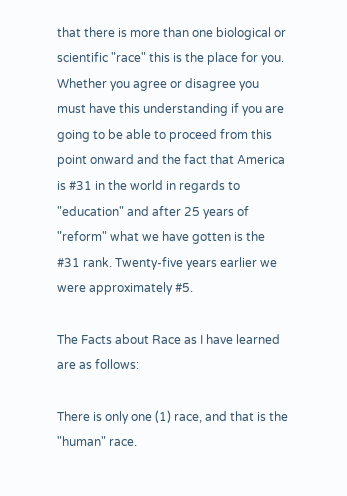that there is more than one biological or scientific "race" this is the place for you. Whether you agree or disagree you must have this understanding if you are going to be able to proceed from this point onward and the fact that America is #31 in the world in regards to "education" and after 25 years of "reform" what we have gotten is the #31 rank. Twenty-five years earlier we were approximately #5.

The Facts about Race as I have learned are as follows:

There is only one (1) race, and that is the "human" race.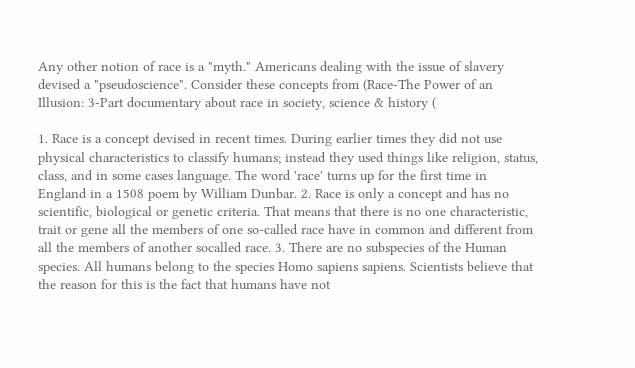Any other notion of race is a "myth." Americans dealing with the issue of slavery devised a "pseudoscience". Consider these concepts from (Race-The Power of an Illusion: 3-Part documentary about race in society, science & history (

1. Race is a concept devised in recent times. During earlier times they did not use physical characteristics to classify humans; instead they used things like religion, status, class, and in some cases language. The word 'race' turns up for the first time in England in a 1508 poem by William Dunbar. 2. Race is only a concept and has no scientific, biological or genetic criteria. That means that there is no one characteristic, trait or gene all the members of one so-called race have in common and different from all the members of another socalled race. 3. There are no subspecies of the Human species. All humans belong to the species Homo sapiens sapiens. Scientists believe that the reason for this is the fact that humans have not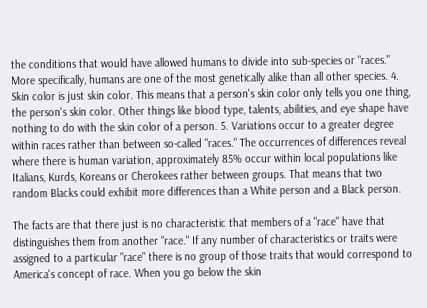the conditions that would have allowed humans to divide into sub-species or "races." More specifically, humans are one of the most genetically alike than all other species. 4. Skin color is just skin color. This means that a person's skin color only tells you one thing, the person's skin color. Other things like blood type, talents, abilities, and eye shape have nothing to do with the skin color of a person. 5. Variations occur to a greater degree within races rather than between so-called "races." The occurrences of differences reveal where there is human variation, approximately 85% occur within local populations like Italians, Kurds, Koreans or Cherokees rather between groups. That means that two random Blacks could exhibit more differences than a White person and a Black person.

The facts are that there just is no characteristic that members of a "race" have that distinguishes them from another "race." If any number of characteristics or traits were assigned to a particular "race" there is no group of those traits that would correspond to America's concept of race. When you go below the skin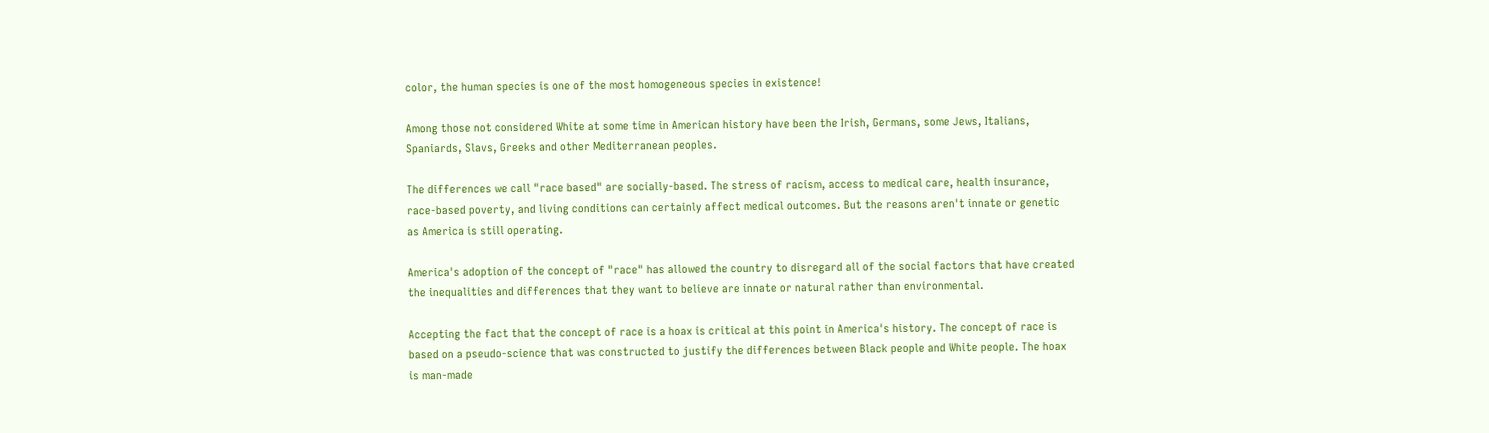color, the human species is one of the most homogeneous species in existence!

Among those not considered White at some time in American history have been the Irish, Germans, some Jews, Italians, Spaniards, Slavs, Greeks and other Mediterranean peoples.

The differences we call "race based" are socially-based. The stress of racism, access to medical care, health insurance, race-based poverty, and living conditions can certainly affect medical outcomes. But the reasons aren't innate or genetic as America is still operating.

America's adoption of the concept of "race" has allowed the country to disregard all of the social factors that have created the inequalities and differences that they want to believe are innate or natural rather than environmental.

Accepting the fact that the concept of race is a hoax is critical at this point in America's history. The concept of race is based on a pseudo-science that was constructed to justify the differences between Black people and White people. The hoax is man-made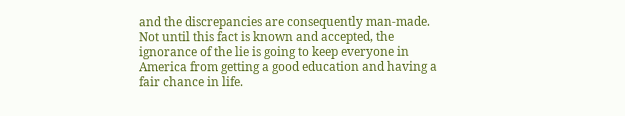and the discrepancies are consequently man-made. Not until this fact is known and accepted, the ignorance of the lie is going to keep everyone in America from getting a good education and having a fair chance in life.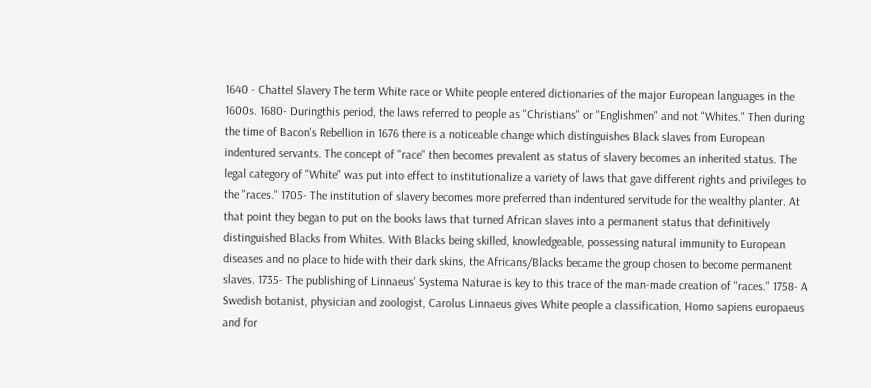1640 - Chattel Slavery The term White race or White people entered dictionaries of the major European languages in the 1600s. 1680- Duringthis period, the laws referred to people as "Christians" or "Englishmen" and not "Whites." Then during the time of Bacon's Rebellion in 1676 there is a noticeable change which distinguishes Black slaves from European indentured servants. The concept of "race" then becomes prevalent as status of slavery becomes an inherited status. The legal category of "White" was put into effect to institutionalize a variety of laws that gave different rights and privileges to the "races." 1705- The institution of slavery becomes more preferred than indentured servitude for the wealthy planter. At that point they began to put on the books laws that turned African slaves into a permanent status that definitively distinguished Blacks from Whites. With Blacks being skilled, knowledgeable, possessing natural immunity to European diseases and no place to hide with their dark skins, the Africans/Blacks became the group chosen to become permanent slaves. 1735- The publishing of Linnaeus' Systema Naturae is key to this trace of the man-made creation of "races." 1758- A Swedish botanist, physician and zoologist, Carolus Linnaeus gives White people a classification, Homo sapiens europaeus and for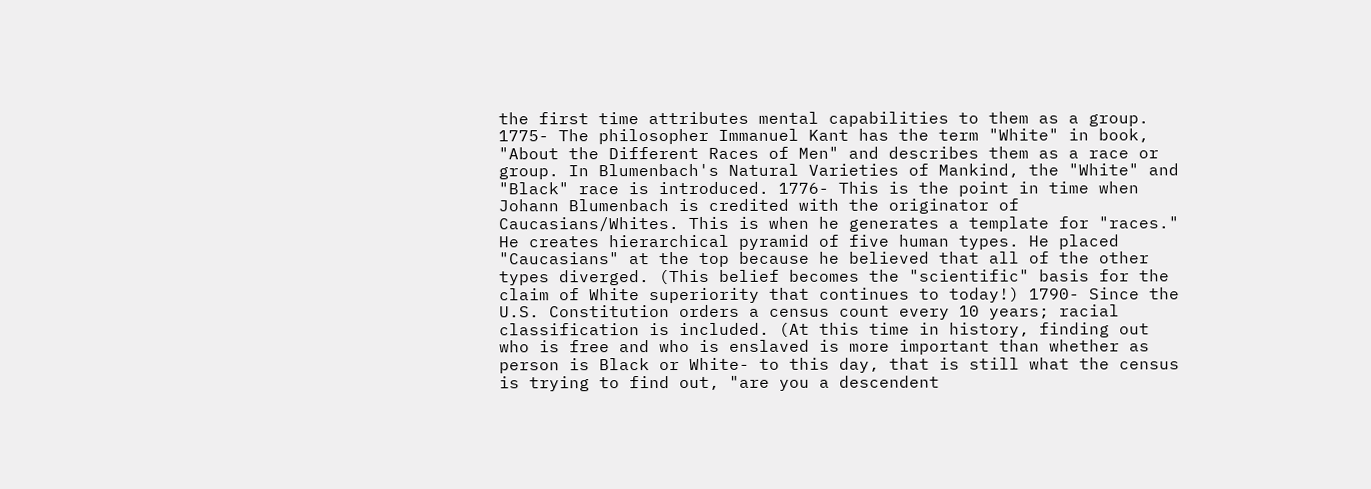the first time attributes mental capabilities to them as a group. 1775- The philosopher Immanuel Kant has the term "White" in book, "About the Different Races of Men" and describes them as a race or group. In Blumenbach's Natural Varieties of Mankind, the "White" and "Black" race is introduced. 1776- This is the point in time when Johann Blumenbach is credited with the originator of Caucasians/Whites. This is when he generates a template for "races." He creates hierarchical pyramid of five human types. He placed "Caucasians" at the top because he believed that all of the other types diverged. (This belief becomes the "scientific" basis for the claim of White superiority that continues to today!) 1790- Since the U.S. Constitution orders a census count every 10 years; racial classification is included. (At this time in history, finding out who is free and who is enslaved is more important than whether as person is Black or White- to this day, that is still what the census is trying to find out, "are you a descendent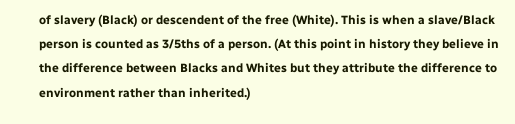of slavery (Black) or descendent of the free (White). This is when a slave/Black person is counted as 3/5ths of a person. (At this point in history they believe in the difference between Blacks and Whites but they attribute the difference to environment rather than inherited.)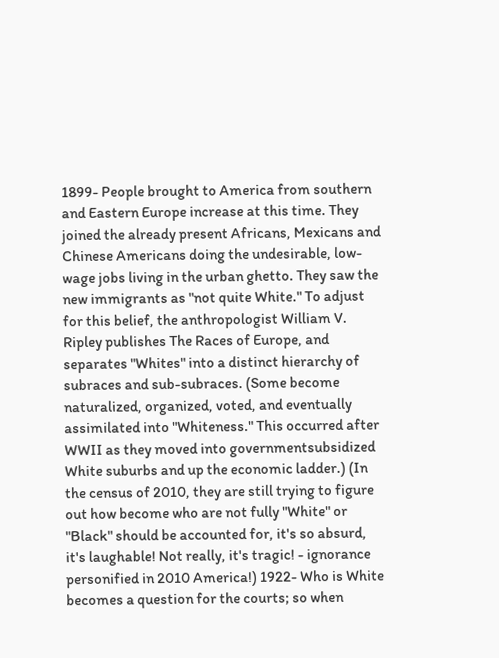1899- People brought to America from southern and Eastern Europe increase at this time. They joined the already present Africans, Mexicans and Chinese Americans doing the undesirable, low-wage jobs living in the urban ghetto. They saw the new immigrants as "not quite White." To adjust for this belief, the anthropologist William V. Ripley publishes The Races of Europe, and separates "Whites" into a distinct hierarchy of subraces and sub-subraces. (Some become naturalized, organized, voted, and eventually assimilated into "Whiteness." This occurred after WWII as they moved into governmentsubsidized White suburbs and up the economic ladder.) (In the census of 2010, they are still trying to figure out how become who are not fully "White" or "Black" should be accounted for, it's so absurd, it's laughable! Not really, it's tragic! - ignorance personified in 2010 America!) 1922- Who is White becomes a question for the courts; so when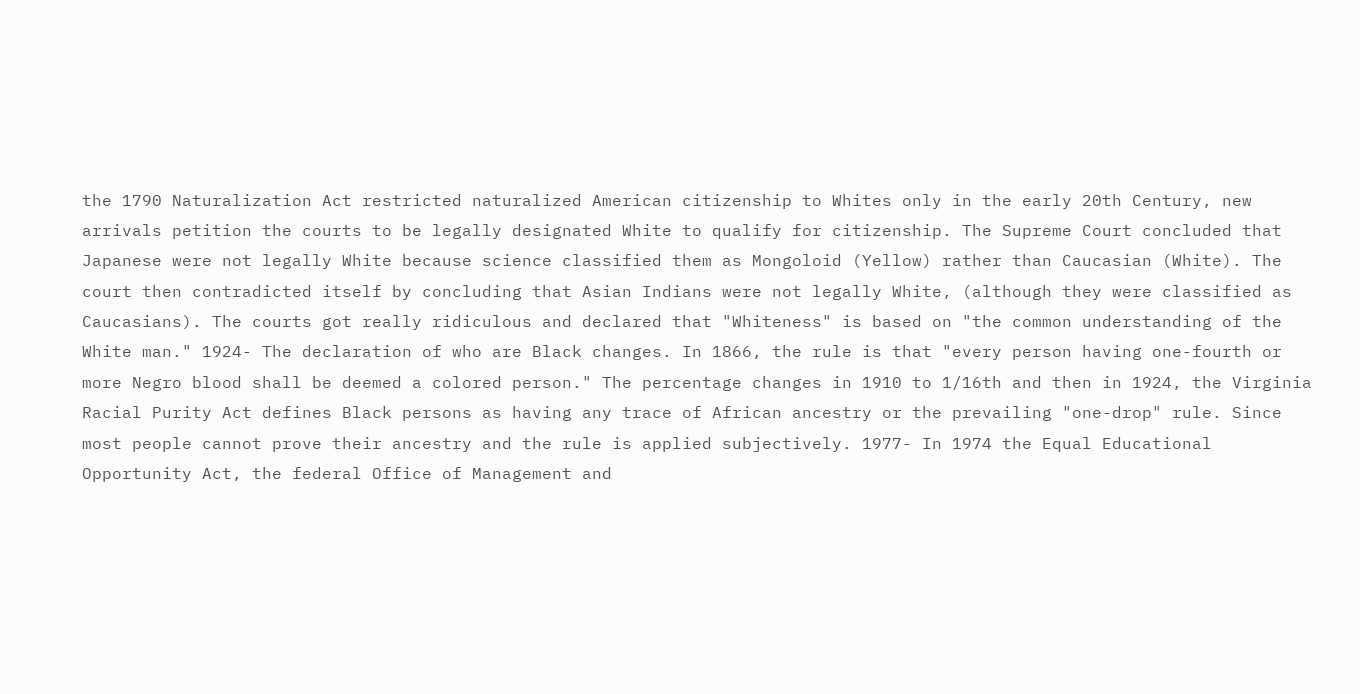the 1790 Naturalization Act restricted naturalized American citizenship to Whites only in the early 20th Century, new arrivals petition the courts to be legally designated White to qualify for citizenship. The Supreme Court concluded that Japanese were not legally White because science classified them as Mongoloid (Yellow) rather than Caucasian (White). The court then contradicted itself by concluding that Asian Indians were not legally White, (although they were classified as Caucasians). The courts got really ridiculous and declared that "Whiteness" is based on "the common understanding of the White man." 1924- The declaration of who are Black changes. In 1866, the rule is that "every person having one-fourth or more Negro blood shall be deemed a colored person." The percentage changes in 1910 to 1/16th and then in 1924, the Virginia Racial Purity Act defines Black persons as having any trace of African ancestry or the prevailing "one-drop" rule. Since most people cannot prove their ancestry and the rule is applied subjectively. 1977- In 1974 the Equal Educational Opportunity Act, the federal Office of Management and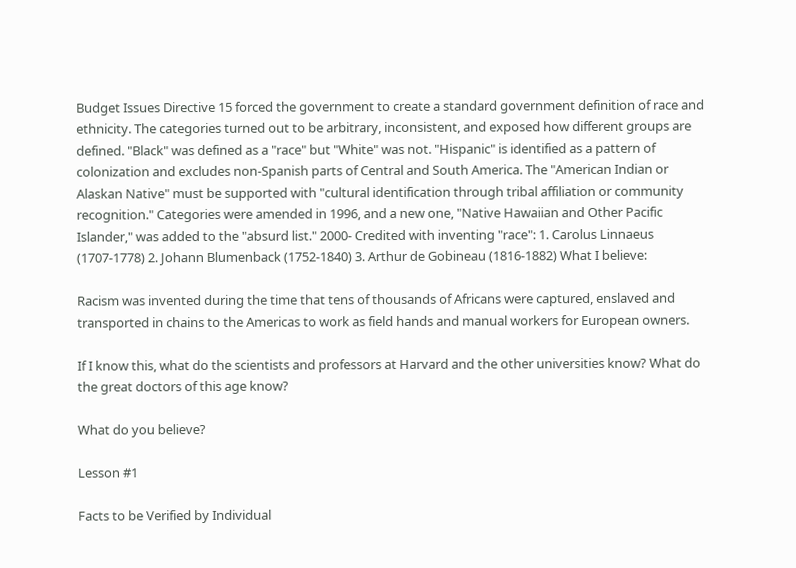Budget Issues Directive 15 forced the government to create a standard government definition of race and ethnicity. The categories turned out to be arbitrary, inconsistent, and exposed how different groups are defined. "Black" was defined as a "race" but "White" was not. "Hispanic" is identified as a pattern of colonization and excludes non-Spanish parts of Central and South America. The "American Indian or Alaskan Native" must be supported with "cultural identification through tribal affiliation or community recognition." Categories were amended in 1996, and a new one, "Native Hawaiian and Other Pacific Islander," was added to the "absurd list." 2000- Credited with inventing "race": 1. Carolus Linnaeus (1707-1778) 2. Johann Blumenback (1752-1840) 3. Arthur de Gobineau (1816-1882) What I believe:

Racism was invented during the time that tens of thousands of Africans were captured, enslaved and transported in chains to the Americas to work as field hands and manual workers for European owners.

If I know this, what do the scientists and professors at Harvard and the other universities know? What do the great doctors of this age know?

What do you believe?

Lesson #1

Facts to be Verified by Individual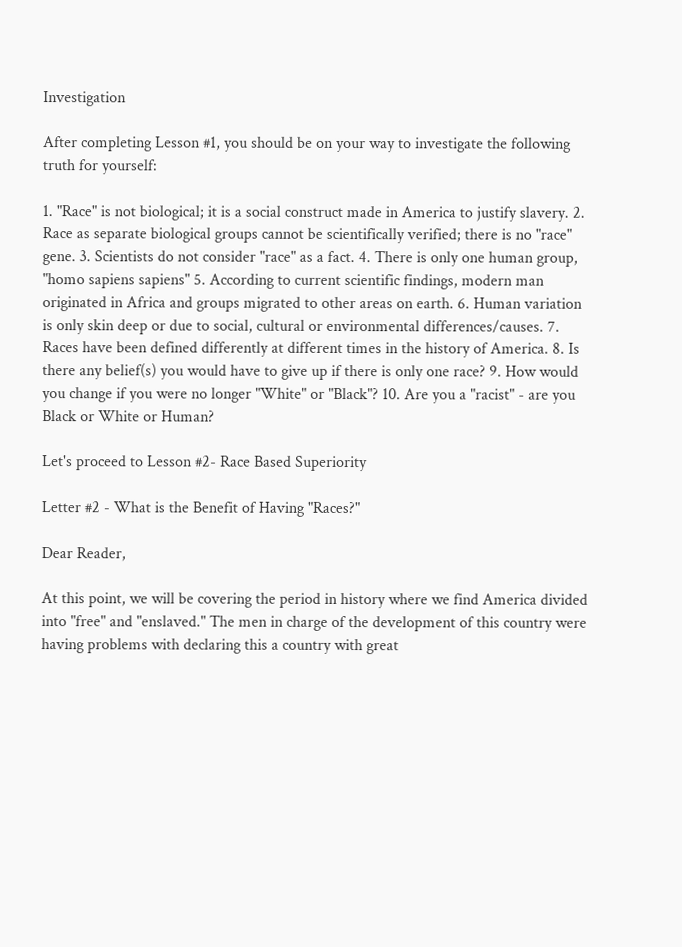Investigation

After completing Lesson #1, you should be on your way to investigate the following truth for yourself:

1. "Race" is not biological; it is a social construct made in America to justify slavery. 2. Race as separate biological groups cannot be scientifically verified; there is no "race" gene. 3. Scientists do not consider "race" as a fact. 4. There is only one human group, "homo sapiens sapiens" 5. According to current scientific findings, modern man originated in Africa and groups migrated to other areas on earth. 6. Human variation is only skin deep or due to social, cultural or environmental differences/causes. 7. Races have been defined differently at different times in the history of America. 8. Is there any belief(s) you would have to give up if there is only one race? 9. How would you change if you were no longer "White" or "Black"? 10. Are you a "racist" - are you Black or White or Human?

Let's proceed to Lesson #2- Race Based Superiority

Letter #2 - What is the Benefit of Having "Races?"

Dear Reader,

At this point, we will be covering the period in history where we find America divided into "free" and "enslaved." The men in charge of the development of this country were having problems with declaring this a country with great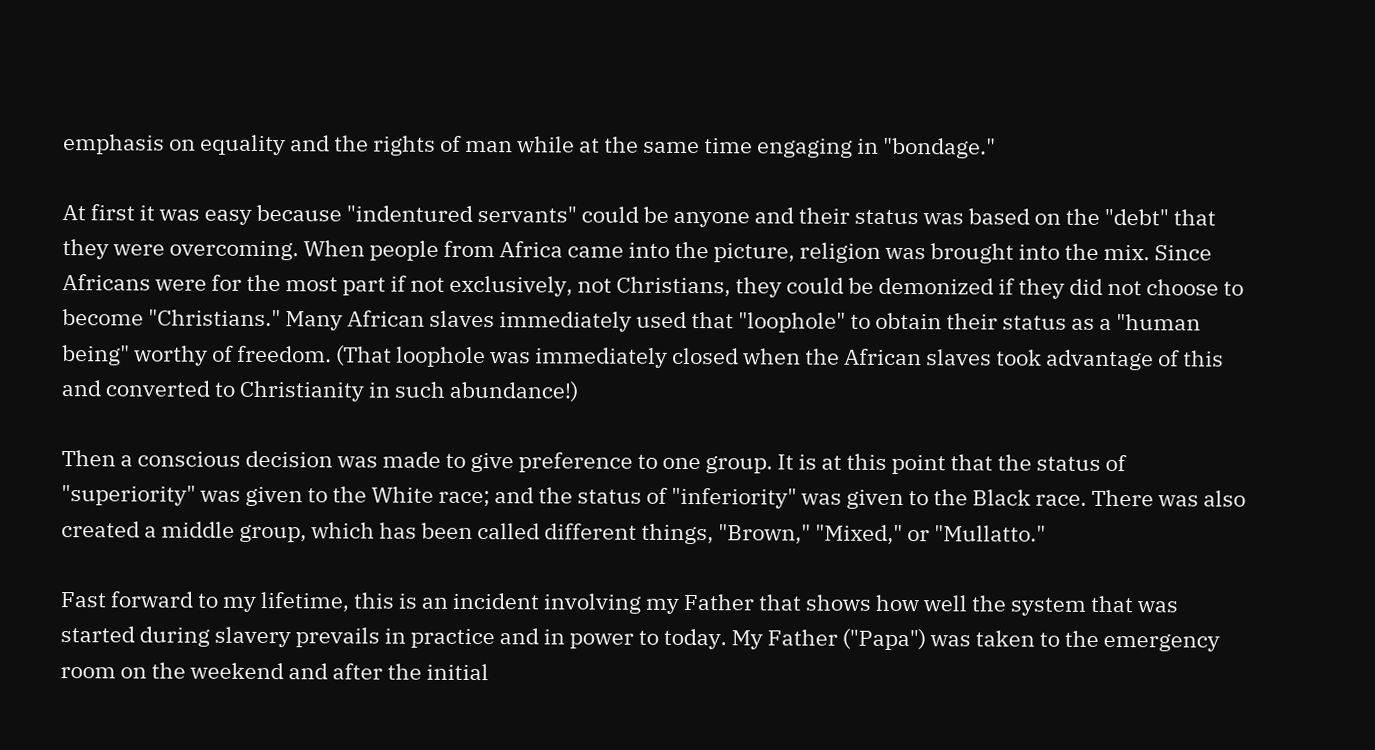emphasis on equality and the rights of man while at the same time engaging in "bondage."

At first it was easy because "indentured servants" could be anyone and their status was based on the "debt" that they were overcoming. When people from Africa came into the picture, religion was brought into the mix. Since Africans were for the most part if not exclusively, not Christians, they could be demonized if they did not choose to become "Christians." Many African slaves immediately used that "loophole" to obtain their status as a "human being" worthy of freedom. (That loophole was immediately closed when the African slaves took advantage of this and converted to Christianity in such abundance!)

Then a conscious decision was made to give preference to one group. It is at this point that the status of "superiority" was given to the White race; and the status of "inferiority" was given to the Black race. There was also created a middle group, which has been called different things, "Brown," "Mixed," or "Mullatto."

Fast forward to my lifetime, this is an incident involving my Father that shows how well the system that was started during slavery prevails in practice and in power to today. My Father ("Papa") was taken to the emergency room on the weekend and after the initial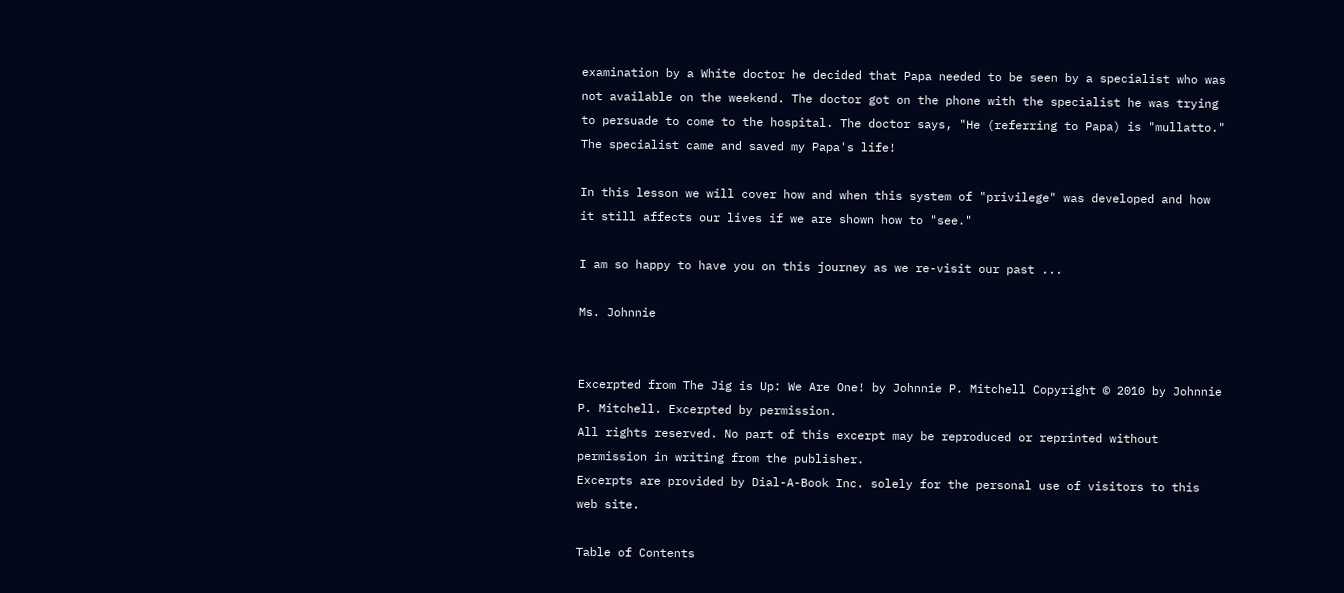examination by a White doctor he decided that Papa needed to be seen by a specialist who was not available on the weekend. The doctor got on the phone with the specialist he was trying to persuade to come to the hospital. The doctor says, "He (referring to Papa) is "mullatto." The specialist came and saved my Papa's life!

In this lesson we will cover how and when this system of "privilege" was developed and how it still affects our lives if we are shown how to "see."

I am so happy to have you on this journey as we re-visit our past ...

Ms. Johnnie


Excerpted from The Jig is Up: We Are One! by Johnnie P. Mitchell Copyright © 2010 by Johnnie P. Mitchell. Excerpted by permission.
All rights reserved. No part of this excerpt may be reproduced or reprinted without permission in writing from the publisher.
Excerpts are provided by Dial-A-Book Inc. solely for the personal use of visitors to this web site.

Table of Contents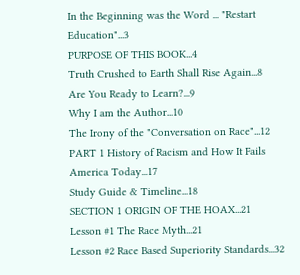In the Beginning was the Word ... "Restart Education"...3
PURPOSE OF THIS BOOK...4
Truth Crushed to Earth Shall Rise Again...8
Are You Ready to Learn?...9
Why I am the Author...10
The Irony of the "Conversation on Race"...12
PART 1 History of Racism and How It Fails America Today...17
Study Guide & Timeline...18
SECTION 1 ORIGIN OF THE HOAX...21
Lesson #1 The Race Myth...21
Lesson #2 Race Based Superiority Standards...32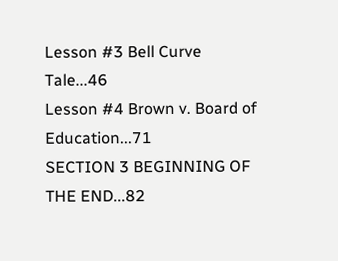Lesson #3 Bell Curve Tale...46
Lesson #4 Brown v. Board of Education...71
SECTION 3 BEGINNING OF THE END...82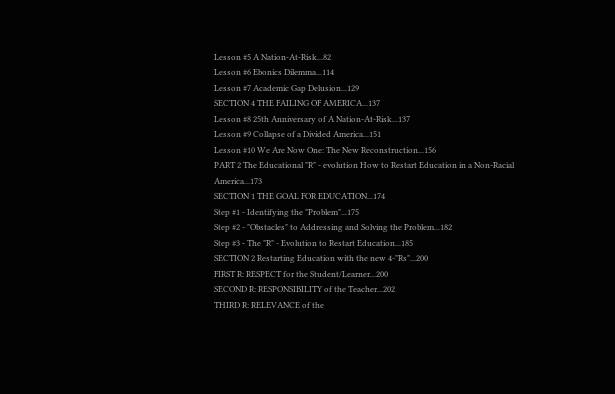Lesson #5 A Nation-At-Risk...82
Lesson #6 Ebonics Dilemma...114
Lesson #7 Academic Gap Delusion...129
SECTION 4 THE FAILING OF AMERICA...137
Lesson #8 25th Anniversary of A Nation-At-Risk...137
Lesson #9 Collapse of a Divided America...151
Lesson #10 We Are Now One: The New Reconstruction...156
PART 2 The Educational "R" - evolution How to Restart Education in a Non-Racial America...173
SECTION 1 THE GOAL FOR EDUCATION...174
Step #1 - Identifying the "Problem"...175
Step #2 - "Obstacles" to Addressing and Solving the Problem...182
Step #3 - The "R" - Evolution to Restart Education...185
SECTION 2 Restarting Education with the new 4-"Rs"...200
FIRST R: RESPECT for the Student/Learner...200
SECOND R: RESPONSIBILITY of the Teacher...202
THIRD R: RELEVANCE of the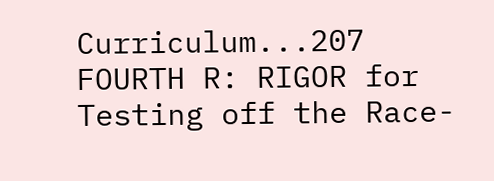Curriculum...207
FOURTH R: RIGOR for Testing off the Race-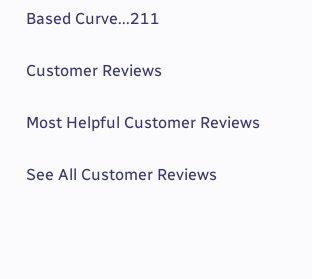Based Curve...211

Customer Reviews

Most Helpful Customer Reviews

See All Customer Reviews